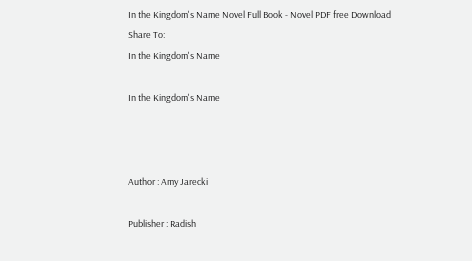In the Kingdom's Name Novel Full Book - Novel PDF free Download
Share To:
In the Kingdom's Name

In the Kingdom's Name



Author : Amy Jarecki

Publisher : Radish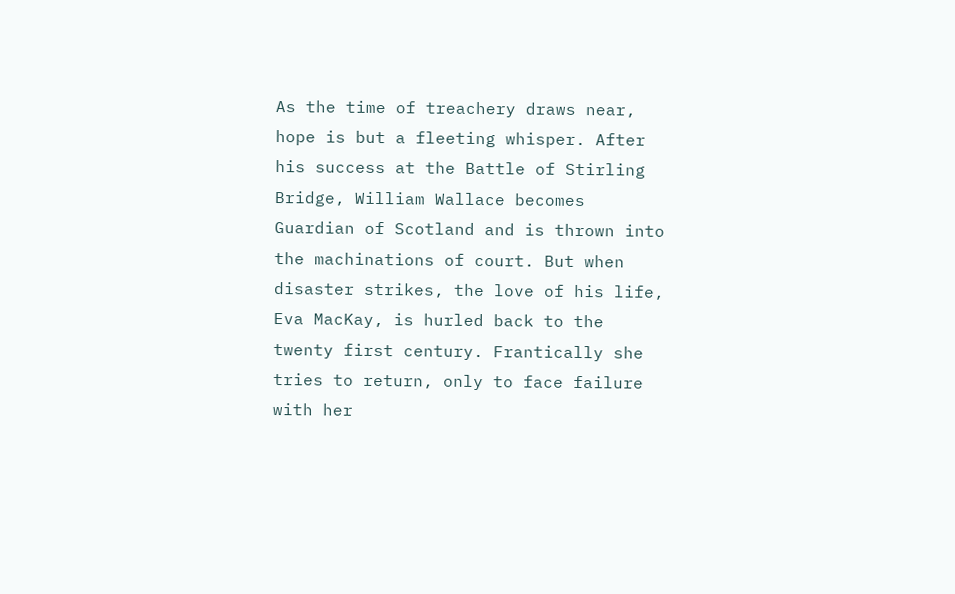As the time of treachery draws near, hope is but a fleeting whisper. After his success at the Battle of Stirling Bridge, William Wallace becomes Guardian of Scotland and is thrown into the machinations of court. But when disaster strikes, the love of his life, Eva MacKay, is hurled back to the twenty first century. Frantically she tries to return, only to face failure with her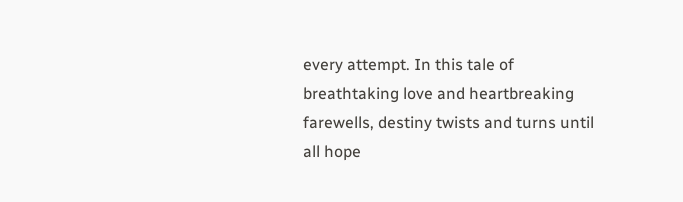every attempt. In this tale of breathtaking love and heartbreaking farewells, destiny twists and turns until all hope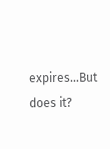expires…But does it?